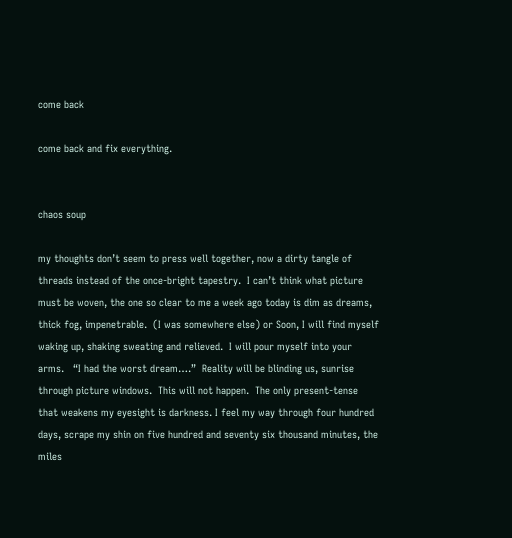come back

come back and fix everything.


chaos soup

my thoughts don’t seem to press well together, now a dirty tangle of threads instead of the once-bright tapestry.  I can’t think what picture must be woven, the one so clear to me a week ago today is dim as dreams, thick fog, impenetrable.  (I was somewhere else) or Soon, I will find myself waking up, shaking sweating and relieved.  I will pour myself into your arms.   “I had the worst dream….”  Reality will be blinding us, sunrise through picture windows.  This will not happen.  The only present-tense that weakens my eyesight is darkness. I feel my way through four hundred days, scrape my shin on five hundred and seventy six thousand minutes, the miles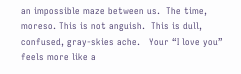an impossible maze between us.  The time, moreso. This is not anguish.  This is dull, confused, gray-skies ache.   Your “I love you” feels more like a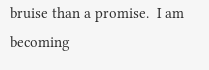bruise than a promise.  I am becoming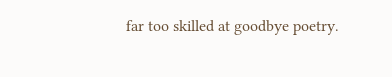far too skilled at goodbye poetry.